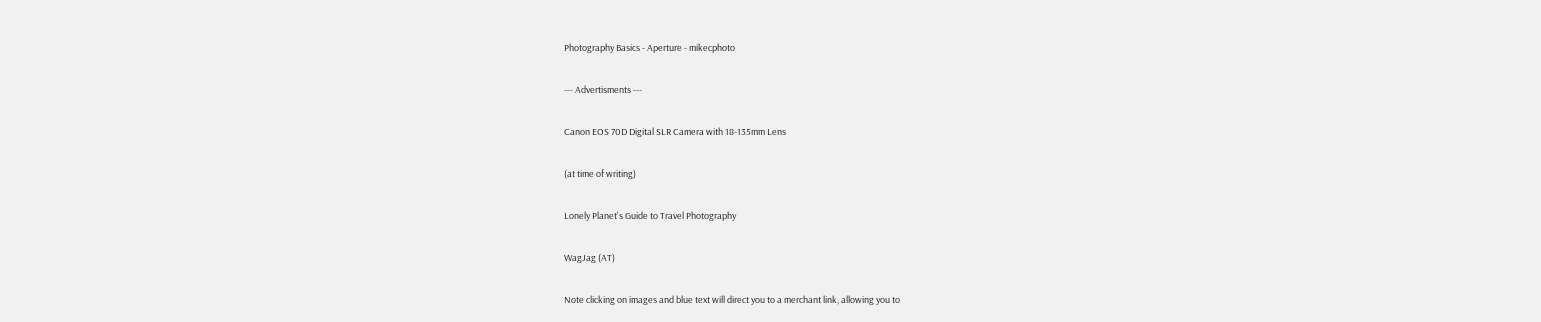Photography Basics - Aperture - mikecphoto

--- Advertisments ---

Canon EOS 70D Digital SLR Camera with 18-135mm Lens

(at time of writing)

Lonely Planet's Guide to Travel Photography

WagJag (AT)

Note clicking on images and blue text will direct you to a merchant link, allowing you to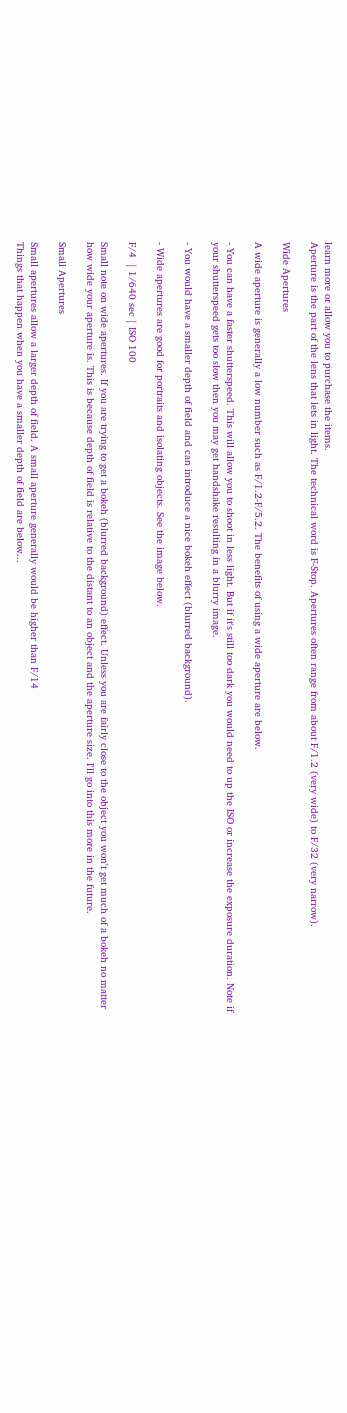learn more or allow you to purchase the items.
Aperture is the part of the lens that lets in light. The technical word is F-Stop. Apertures often range from about F/1.2 (very wide) to F/32 (very narrow).

Wide Apertures

A wide aperture is generally a low number such as F/1.2-F/5.2. The benefits of using a wide aperture are below.

- You can have a faster shutterspeed. This will allow you to shoot in less light. But if it's still too dark you would need to up the ISO or increase the exposure duration. Note if your shutterspeed gets too slow then you may get handshake resulting in a blurry image.

- You would have a smaller depth of field and can introduce a nice bokeh effect (blurred background).

- Wide apertures are good for portraits and isolating objects. See the image below.

F/4  | 1/640 sec | ISO 100

Small note on wide apertures. If you are trying to get a bokeh (blurred background) effect. Unless you are fairly close to the object you won't get much of a bokeh no matter how wide your aperture is. This is because depth of field is relative to the distant to an object and the aperture size. I'll go into this more in the future.

Small Apertures

Small apertures allow a larger depth of field. A small aperture generally would be higher than F/14
Things that happen when you have a smaller depth of field are below...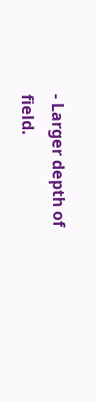- Larger depth of field.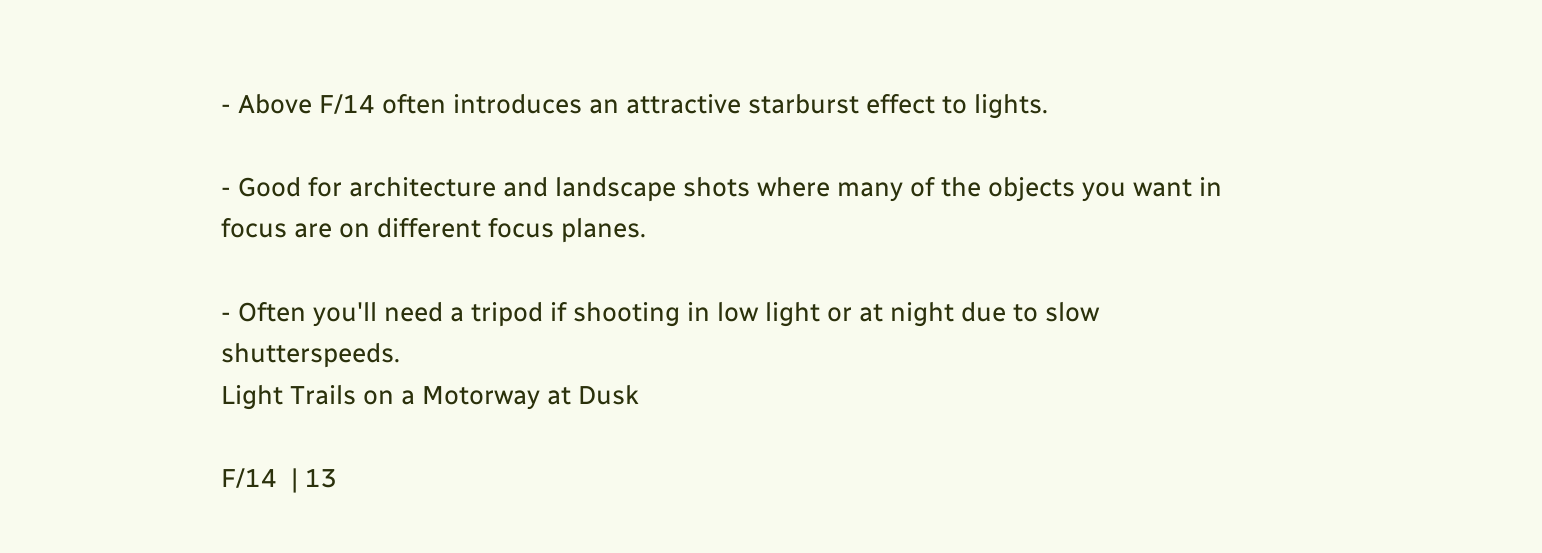- Above F/14 often introduces an attractive starburst effect to lights.

- Good for architecture and landscape shots where many of the objects you want in focus are on different focus planes.

- Often you'll need a tripod if shooting in low light or at night due to slow shutterspeeds.
Light Trails on a Motorway at Dusk

F/14  | 13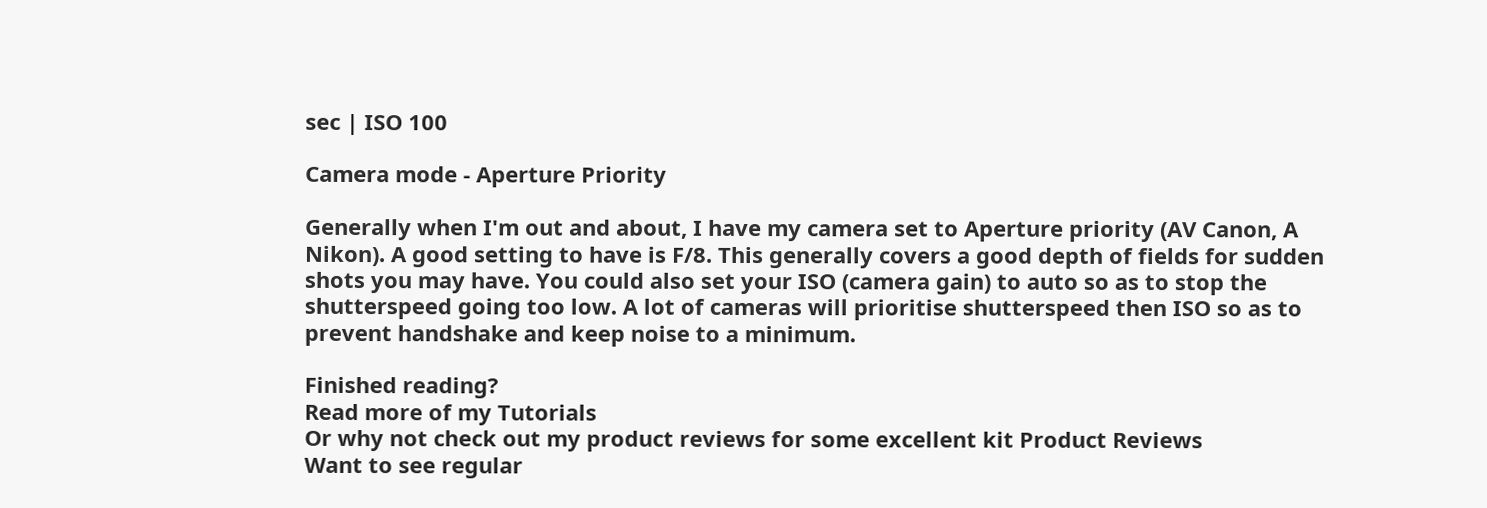sec | ISO 100

Camera mode - Aperture Priority

Generally when I'm out and about, I have my camera set to Aperture priority (AV Canon, A Nikon). A good setting to have is F/8. This generally covers a good depth of fields for sudden shots you may have. You could also set your ISO (camera gain) to auto so as to stop the shutterspeed going too low. A lot of cameras will prioritise shutterspeed then ISO so as to prevent handshake and keep noise to a minimum.

Finished reading?
Read more of my Tutorials
Or why not check out my product reviews for some excellent kit Product Reviews
Want to see regular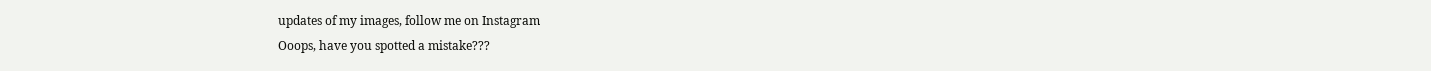updates of my images, follow me on Instagram
Ooops, have you spotted a mistake???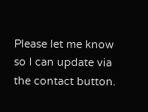Please let me know so I can update via the contact button.